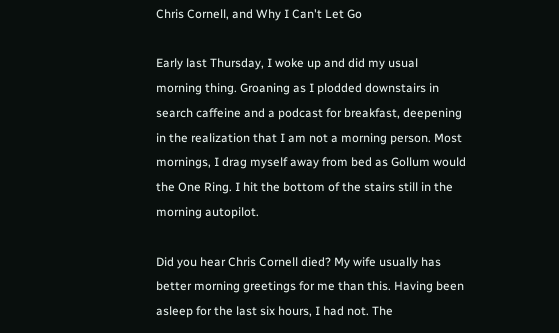Chris Cornell, and Why I Can't Let Go

Early last Thursday, I woke up and did my usual morning thing. Groaning as I plodded downstairs in search caffeine and a podcast for breakfast, deepening in the realization that I am not a morning person. Most mornings, I drag myself away from bed as Gollum would the One Ring. I hit the bottom of the stairs still in the morning autopilot.

Did you hear Chris Cornell died? My wife usually has better morning greetings for me than this. Having been asleep for the last six hours, I had not. The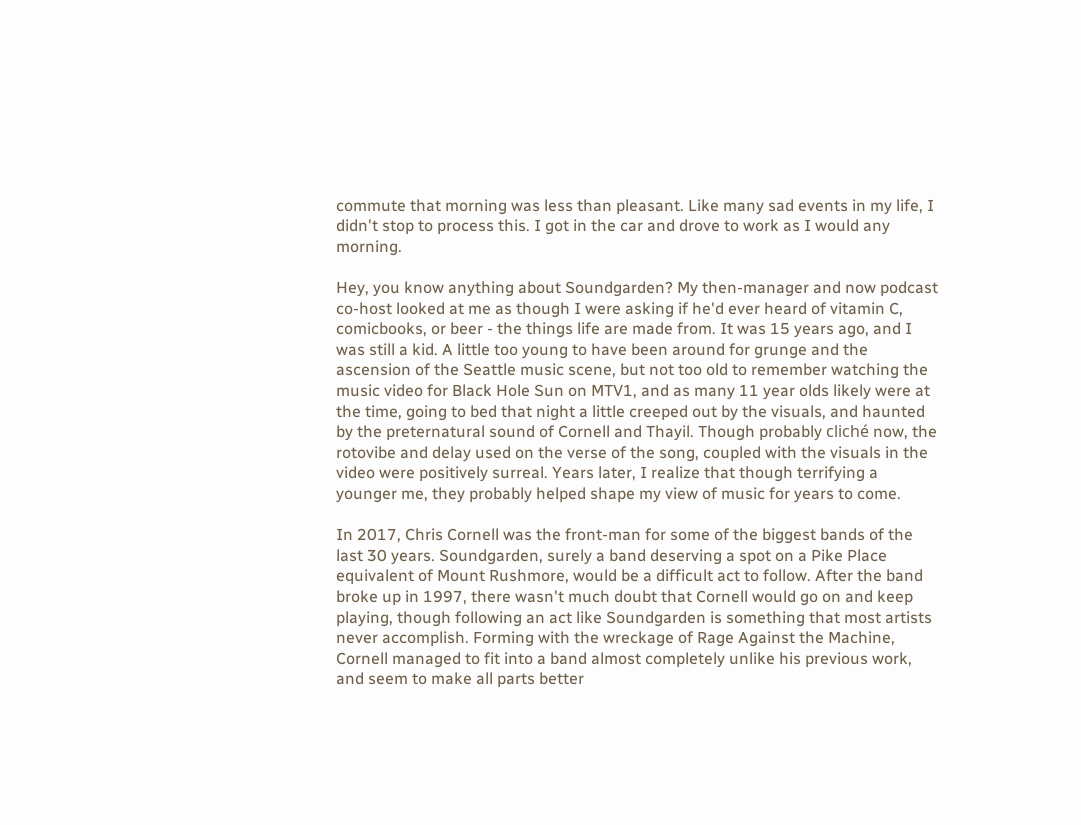commute that morning was less than pleasant. Like many sad events in my life, I didn't stop to process this. I got in the car and drove to work as I would any morning.

Hey, you know anything about Soundgarden? My then-manager and now podcast co-host looked at me as though I were asking if he'd ever heard of vitamin C, comicbooks, or beer - the things life are made from. It was 15 years ago, and I was still a kid. A little too young to have been around for grunge and the ascension of the Seattle music scene, but not too old to remember watching the music video for Black Hole Sun on MTV1, and as many 11 year olds likely were at the time, going to bed that night a little creeped out by the visuals, and haunted by the preternatural sound of Cornell and Thayil. Though probably cliché now, the rotovibe and delay used on the verse of the song, coupled with the visuals in the video were positively surreal. Years later, I realize that though terrifying a younger me, they probably helped shape my view of music for years to come.

In 2017, Chris Cornell was the front-man for some of the biggest bands of the last 30 years. Soundgarden, surely a band deserving a spot on a Pike Place equivalent of Mount Rushmore, would be a difficult act to follow. After the band broke up in 1997, there wasn't much doubt that Cornell would go on and keep playing, though following an act like Soundgarden is something that most artists never accomplish. Forming with the wreckage of Rage Against the Machine, Cornell managed to fit into a band almost completely unlike his previous work, and seem to make all parts better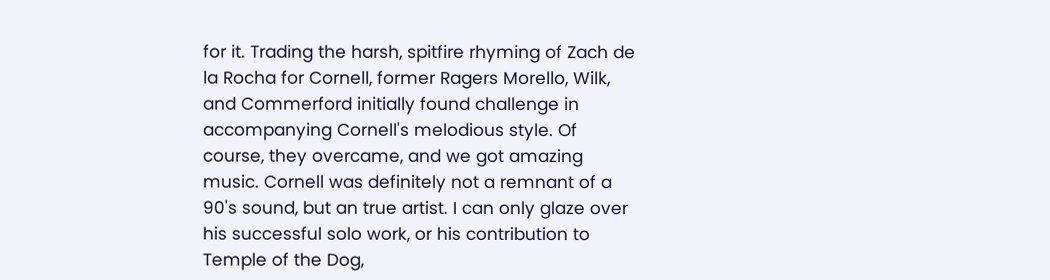for it. Trading the harsh, spitfire rhyming of Zach de la Rocha for Cornell, former Ragers Morello, Wilk, and Commerford initially found challenge in accompanying Cornell's melodious style. Of course, they overcame, and we got amazing music. Cornell was definitely not a remnant of a 90's sound, but an true artist. I can only glaze over his successful solo work, or his contribution to Temple of the Dog,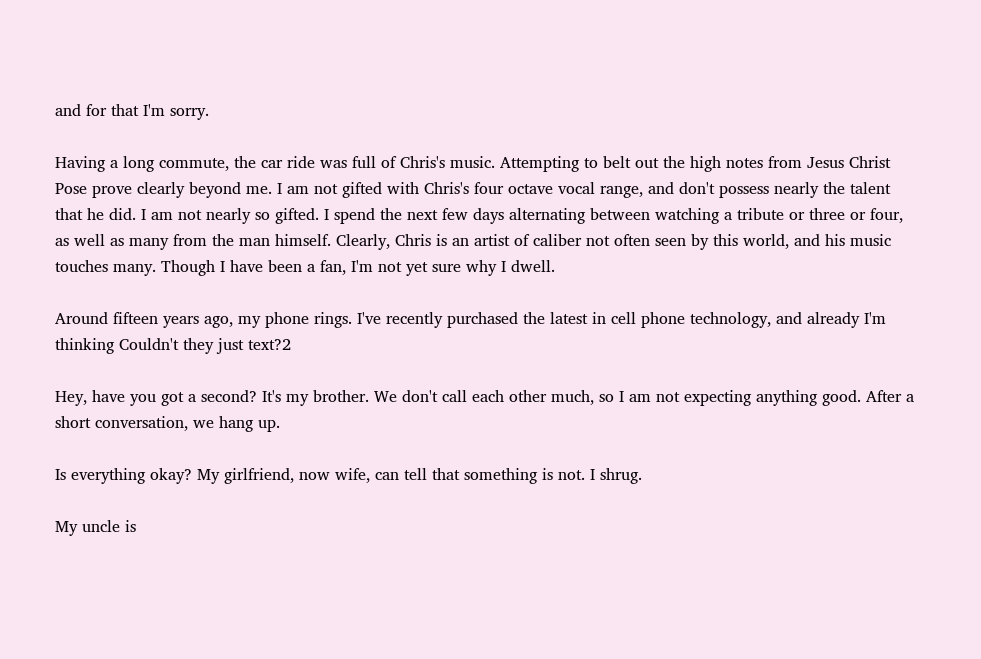and for that I'm sorry.

Having a long commute, the car ride was full of Chris's music. Attempting to belt out the high notes from Jesus Christ Pose prove clearly beyond me. I am not gifted with Chris's four octave vocal range, and don't possess nearly the talent that he did. I am not nearly so gifted. I spend the next few days alternating between watching a tribute or three or four, as well as many from the man himself. Clearly, Chris is an artist of caliber not often seen by this world, and his music touches many. Though I have been a fan, I'm not yet sure why I dwell.

Around fifteen years ago, my phone rings. I've recently purchased the latest in cell phone technology, and already I'm thinking Couldn't they just text?2

Hey, have you got a second? It's my brother. We don't call each other much, so I am not expecting anything good. After a short conversation, we hang up.

Is everything okay? My girlfriend, now wife, can tell that something is not. I shrug.

My uncle is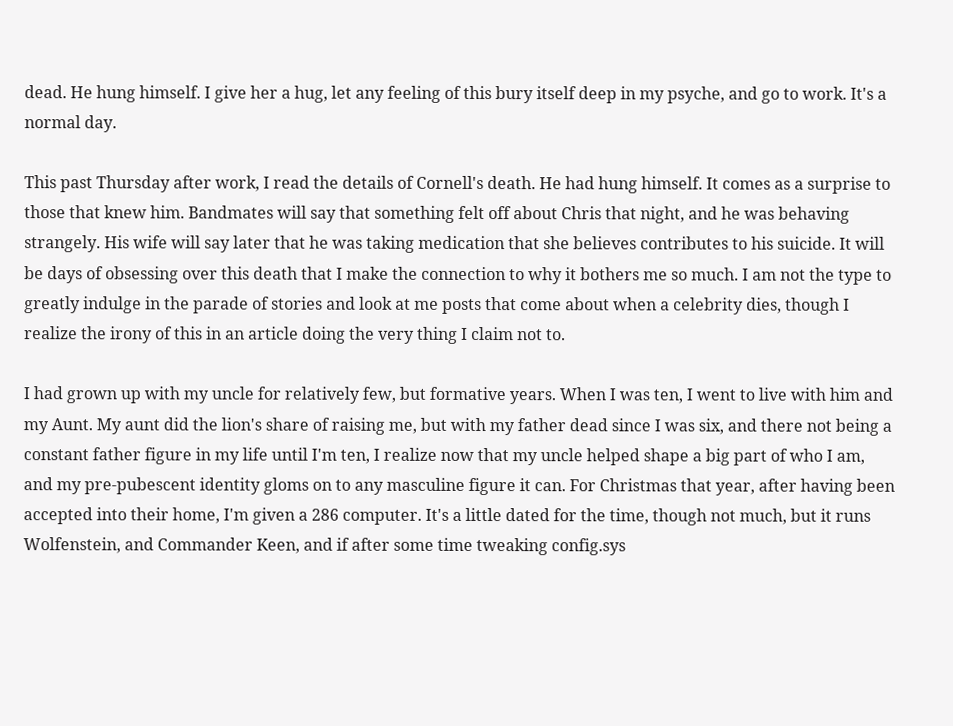dead. He hung himself. I give her a hug, let any feeling of this bury itself deep in my psyche, and go to work. It's a normal day.

This past Thursday after work, I read the details of Cornell's death. He had hung himself. It comes as a surprise to those that knew him. Bandmates will say that something felt off about Chris that night, and he was behaving strangely. His wife will say later that he was taking medication that she believes contributes to his suicide. It will be days of obsessing over this death that I make the connection to why it bothers me so much. I am not the type to greatly indulge in the parade of stories and look at me posts that come about when a celebrity dies, though I realize the irony of this in an article doing the very thing I claim not to.

I had grown up with my uncle for relatively few, but formative years. When I was ten, I went to live with him and my Aunt. My aunt did the lion's share of raising me, but with my father dead since I was six, and there not being a constant father figure in my life until I'm ten, I realize now that my uncle helped shape a big part of who I am, and my pre-pubescent identity gloms on to any masculine figure it can. For Christmas that year, after having been accepted into their home, I'm given a 286 computer. It's a little dated for the time, though not much, but it runs Wolfenstein, and Commander Keen, and if after some time tweaking config.sys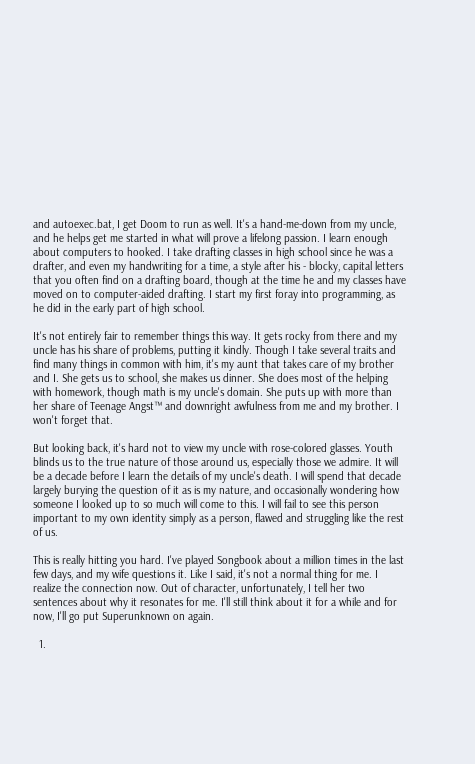and autoexec.bat, I get Doom to run as well. It's a hand-me-down from my uncle, and he helps get me started in what will prove a lifelong passion. I learn enough about computers to hooked. I take drafting classes in high school since he was a drafter, and even my handwriting for a time, a style after his - blocky, capital letters that you often find on a drafting board, though at the time he and my classes have moved on to computer-aided drafting. I start my first foray into programming, as he did in the early part of high school.

It's not entirely fair to remember things this way. It gets rocky from there and my uncle has his share of problems, putting it kindly. Though I take several traits and find many things in common with him, it's my aunt that takes care of my brother and I. She gets us to school, she makes us dinner. She does most of the helping with homework, though math is my uncle's domain. She puts up with more than her share of Teenage Angst™ and downright awfulness from me and my brother. I won't forget that.

But looking back, it's hard not to view my uncle with rose-colored glasses. Youth blinds us to the true nature of those around us, especially those we admire. It will be a decade before I learn the details of my uncle's death. I will spend that decade largely burying the question of it as is my nature, and occasionally wondering how someone I looked up to so much will come to this. I will fail to see this person important to my own identity simply as a person, flawed and struggling like the rest of us.

This is really hitting you hard. I've played Songbook about a million times in the last few days, and my wife questions it. Like I said, it's not a normal thing for me. I realize the connection now. Out of character, unfortunately, I tell her two sentences about why it resonates for me. I'll still think about it for a while and for now, I'll go put Superunknown on again.

  1.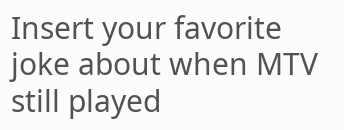Insert your favorite joke about when MTV still played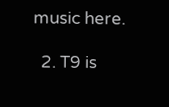music here.

  2. T9 is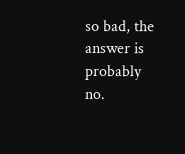so bad, the answer is probably no.